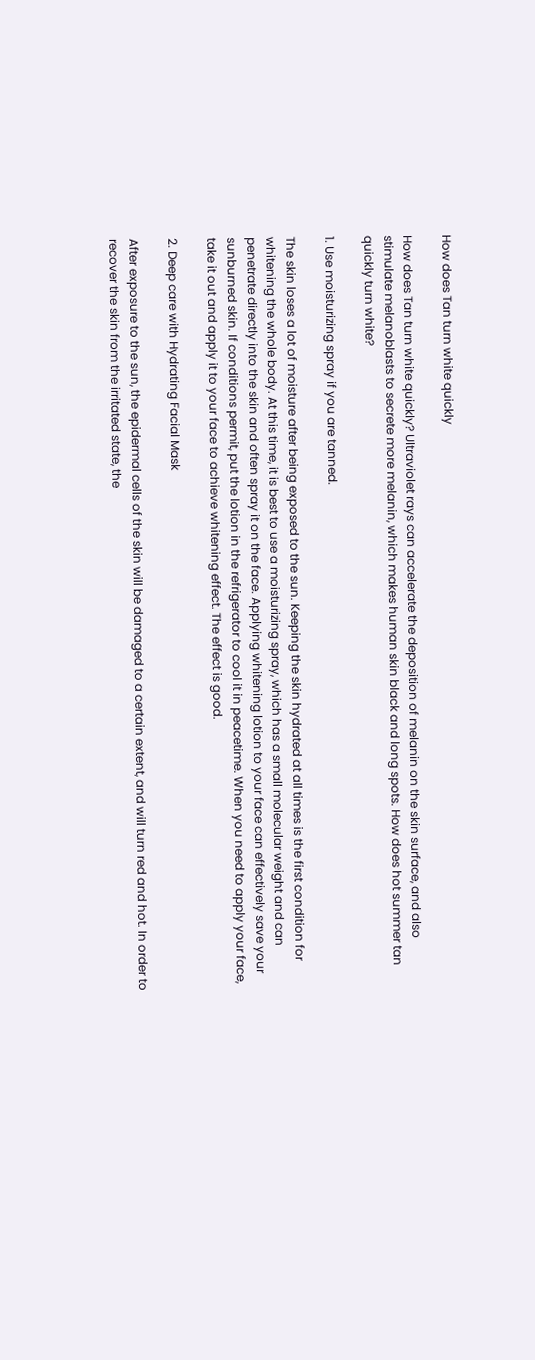How does Tan turn white quickly

How does Tan turn white quickly? Ultraviolet rays can accelerate the deposition of melanin on the skin surface, and also stimulate melanoblasts to secrete more melanin, which makes human skin black and long spots. How does hot summer tan quickly turn white?

1. Use moisturizing spray if you are tanned.

The skin loses a lot of moisture after being exposed to the sun. Keeping the skin hydrated at all times is the first condition for whitening the whole body. At this time, it is best to use a moisturizing spray, which has a small molecular weight and can penetrate directly into the skin and often spray it on the face. Applying whitening lotion to your face can effectively save your sunburned skin. If conditions permit, put the lotion in the refrigerator to cool it in peacetime. When you need to apply your face, take it out and apply it to your face to achieve whitening effect. The effect is good.

2. Deep care with Hydrating Facial Mask

After exposure to the sun, the epidermal cells of the skin will be damaged to a certain extent, and will turn red and hot. In order to recover the skin from the irritated state, the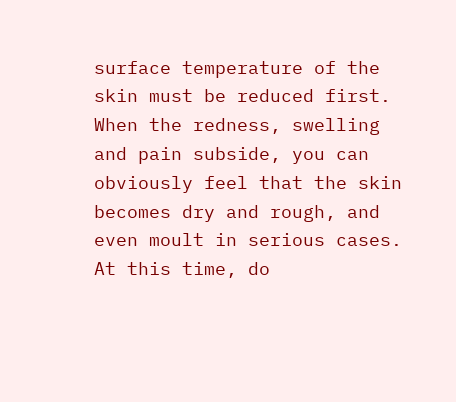surface temperature of the skin must be reduced first. When the redness, swelling and pain subside, you can obviously feel that the skin becomes dry and rough, and even moult in serious cases. At this time, do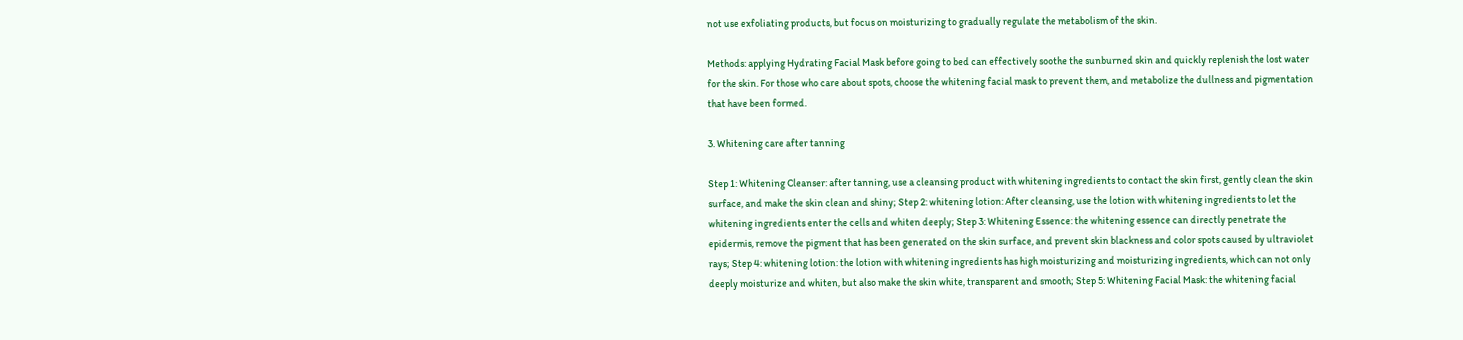not use exfoliating products, but focus on moisturizing to gradually regulate the metabolism of the skin.

Methods: applying Hydrating Facial Mask before going to bed can effectively soothe the sunburned skin and quickly replenish the lost water for the skin. For those who care about spots, choose the whitening facial mask to prevent them, and metabolize the dullness and pigmentation that have been formed.

3. Whitening care after tanning

Step 1: Whitening Cleanser: after tanning, use a cleansing product with whitening ingredients to contact the skin first, gently clean the skin surface, and make the skin clean and shiny; Step 2: whitening lotion: After cleansing, use the lotion with whitening ingredients to let the whitening ingredients enter the cells and whiten deeply; Step 3: Whitening Essence: the whitening essence can directly penetrate the epidermis, remove the pigment that has been generated on the skin surface, and prevent skin blackness and color spots caused by ultraviolet rays; Step 4: whitening lotion: the lotion with whitening ingredients has high moisturizing and moisturizing ingredients, which can not only deeply moisturize and whiten, but also make the skin white, transparent and smooth; Step 5: Whitening Facial Mask: the whitening facial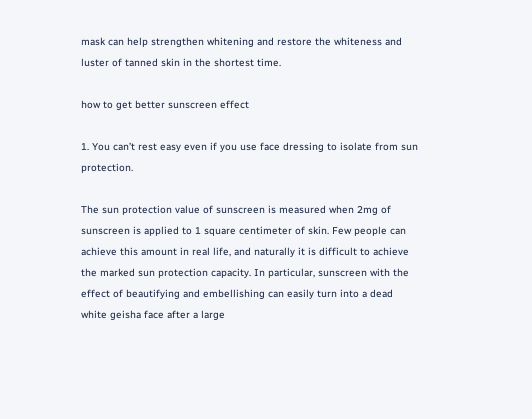mask can help strengthen whitening and restore the whiteness and luster of tanned skin in the shortest time.

how to get better sunscreen effect

1. You can’t rest easy even if you use face dressing to isolate from sun protection.

The sun protection value of sunscreen is measured when 2mg of sunscreen is applied to 1 square centimeter of skin. Few people can achieve this amount in real life, and naturally it is difficult to achieve the marked sun protection capacity. In particular, sunscreen with the effect of beautifying and embellishing can easily turn into a dead white geisha face after a large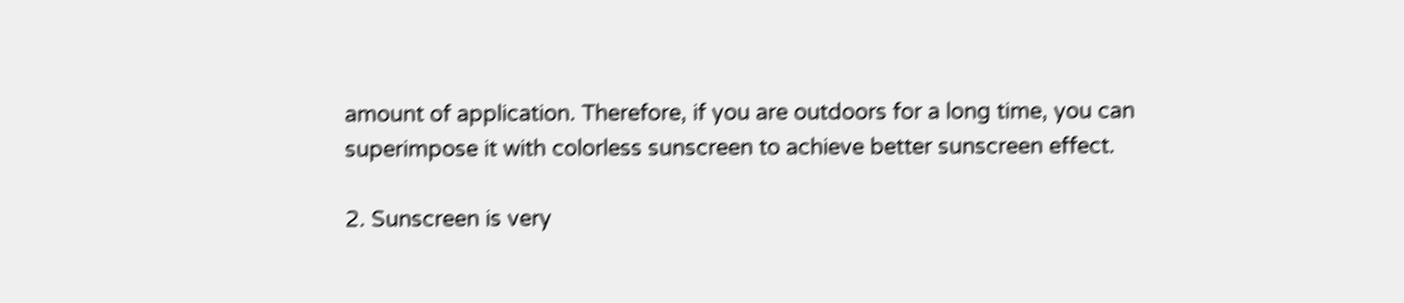amount of application. Therefore, if you are outdoors for a long time, you can superimpose it with colorless sunscreen to achieve better sunscreen effect.

2. Sunscreen is very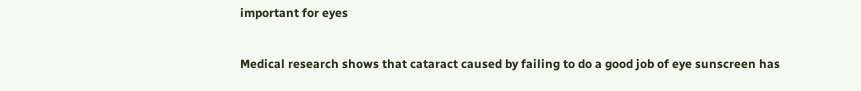important for eyes

Medical research shows that cataract caused by failing to do a good job of eye sunscreen has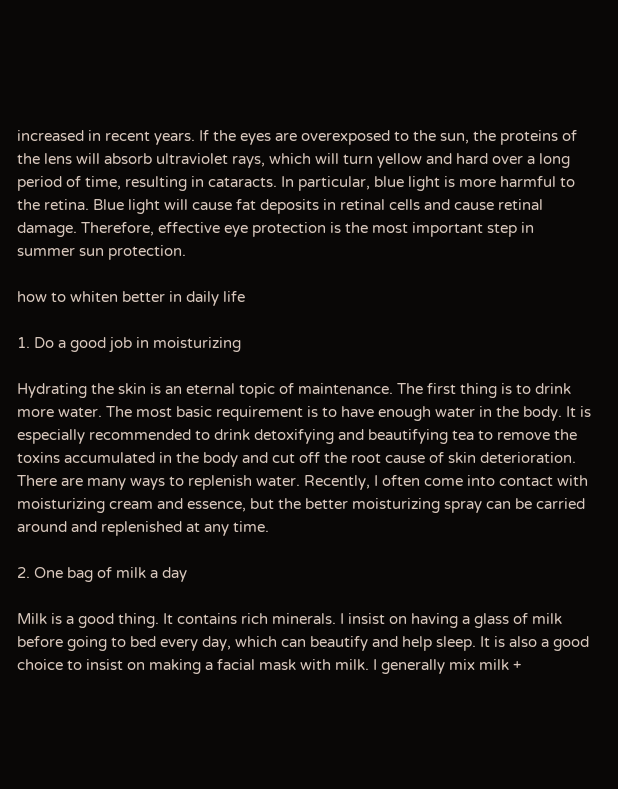increased in recent years. If the eyes are overexposed to the sun, the proteins of the lens will absorb ultraviolet rays, which will turn yellow and hard over a long period of time, resulting in cataracts. In particular, blue light is more harmful to the retina. Blue light will cause fat deposits in retinal cells and cause retinal damage. Therefore, effective eye protection is the most important step in summer sun protection.

how to whiten better in daily life

1. Do a good job in moisturizing

Hydrating the skin is an eternal topic of maintenance. The first thing is to drink more water. The most basic requirement is to have enough water in the body. It is especially recommended to drink detoxifying and beautifying tea to remove the toxins accumulated in the body and cut off the root cause of skin deterioration. There are many ways to replenish water. Recently, I often come into contact with moisturizing cream and essence, but the better moisturizing spray can be carried around and replenished at any time.

2. One bag of milk a day

Milk is a good thing. It contains rich minerals. I insist on having a glass of milk before going to bed every day, which can beautify and help sleep. It is also a good choice to insist on making a facial mask with milk. I generally mix milk +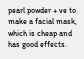pearl powder + ve to make a facial mask, which is cheap and has good effects.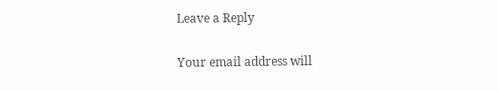Leave a Reply

Your email address will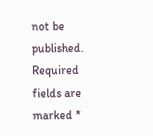not be published. Required fields are marked *